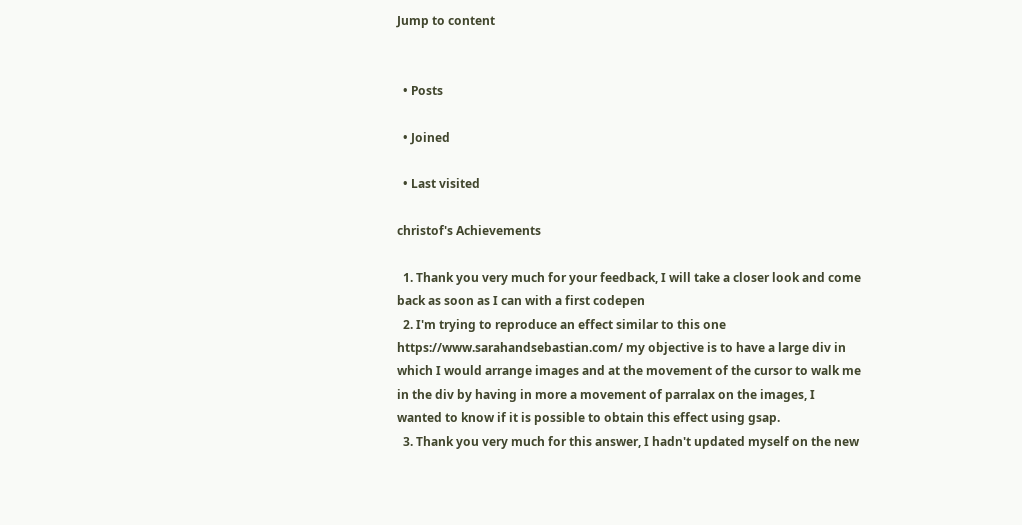Jump to content


  • Posts

  • Joined

  • Last visited

christof's Achievements

  1. Thank you very much for your feedback, I will take a closer look and come back as soon as I can with a first codepen
  2. I'm trying to reproduce an effect similar to this one https://www.sarahandsebastian.com/ my objective is to have a large div in which I would arrange images and at the movement of the cursor to walk me in the div by having in more a movement of parralax on the images, I wanted to know if it is possible to obtain this effect using gsap.
  3. Thank you very much for this answer, I hadn't updated myself on the new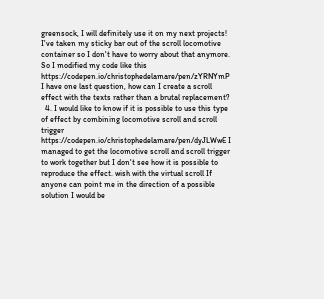greensock, I will definitely use it on my next projects! I've taken my sticky bar out of the scroll locomotive container so I don't have to worry about that anymore. So I modified my code like this https://codepen.io/christophedelamare/pen/zYRNYmP I have one last question, how can I create a scroll effect with the texts rather than a brutal replacement?
  4. I would like to know if it is possible to use this type of effect by combining locomotive scroll and scroll trigger https://codepen.io/christophedelamare/pen/dyJLWwE I managed to get the locomotive scroll and scroll trigger to work together but I don't see how it is possible to reproduce the effect. wish with the virtual scroll If anyone can point me in the direction of a possible solution I would be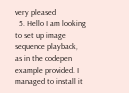very pleased
  5. Hello I am looking to set up image sequence playback, as in the codepen example provided. I managed to install it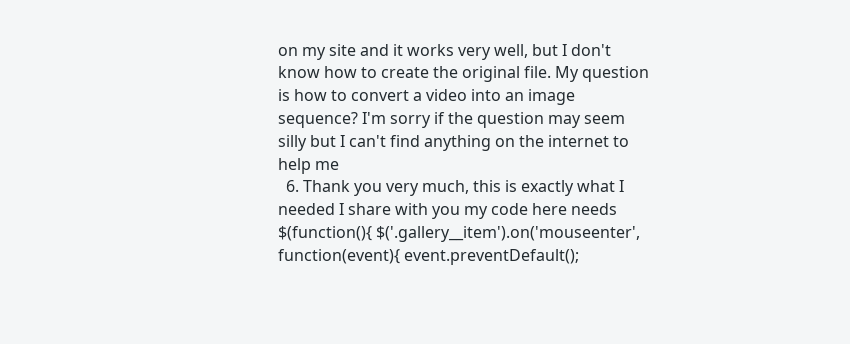on my site and it works very well, but I don't know how to create the original file. My question is how to convert a video into an image sequence? I'm sorry if the question may seem silly but I can't find anything on the internet to help me
  6. Thank you very much, this is exactly what I needed I share with you my code here needs $(function(){ $('.gallery__item').on('mouseenter', function(event){ event.preventDefault();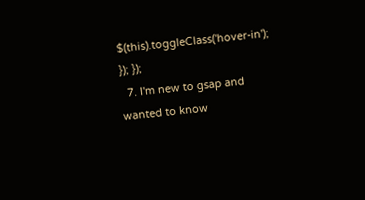$(this).toggleClass('hover-in'); }); });
  7. I'm new to gsap and wanted to know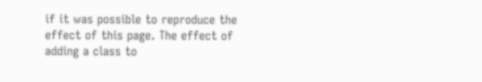if it was possible to reproduce the effect of this page. The effect of adding a class to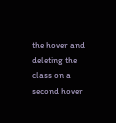the hover and deleting the class on a second hover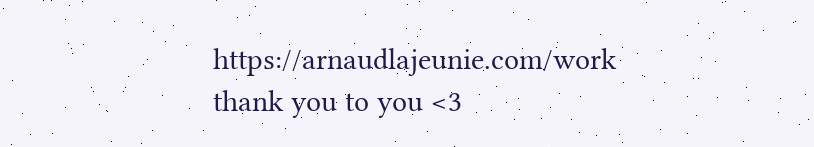https://arnaudlajeunie.com/work thank you to you <3